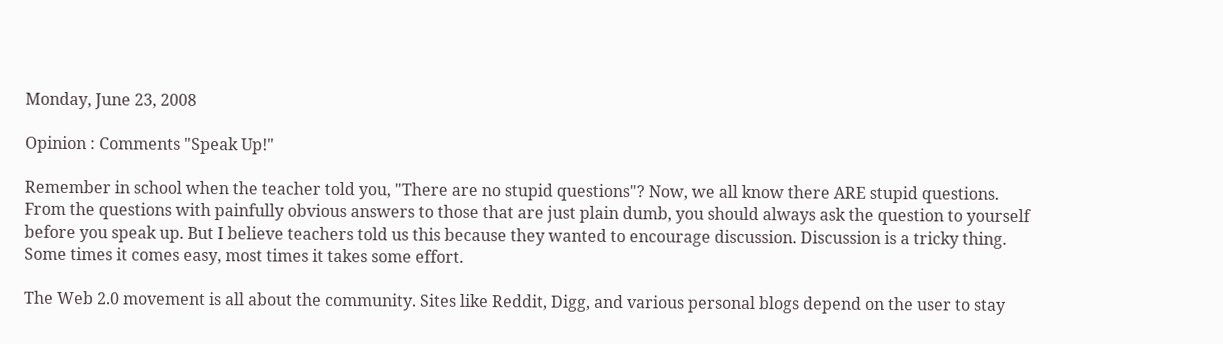Monday, June 23, 2008

Opinion : Comments "Speak Up!"

Remember in school when the teacher told you, "There are no stupid questions"? Now, we all know there ARE stupid questions. From the questions with painfully obvious answers to those that are just plain dumb, you should always ask the question to yourself before you speak up. But I believe teachers told us this because they wanted to encourage discussion. Discussion is a tricky thing. Some times it comes easy, most times it takes some effort.

The Web 2.0 movement is all about the community. Sites like Reddit, Digg, and various personal blogs depend on the user to stay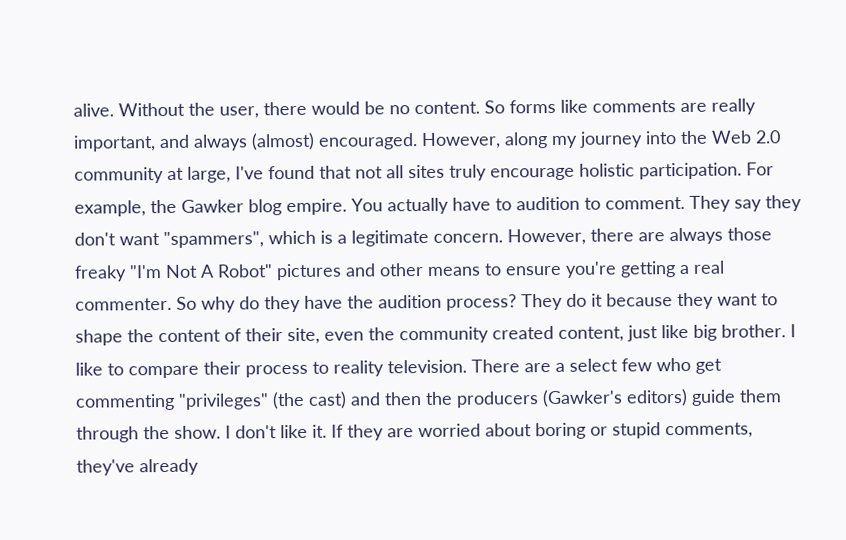alive. Without the user, there would be no content. So forms like comments are really important, and always (almost) encouraged. However, along my journey into the Web 2.0 community at large, I've found that not all sites truly encourage holistic participation. For example, the Gawker blog empire. You actually have to audition to comment. They say they don't want "spammers", which is a legitimate concern. However, there are always those freaky "I'm Not A Robot" pictures and other means to ensure you're getting a real commenter. So why do they have the audition process? They do it because they want to shape the content of their site, even the community created content, just like big brother. I like to compare their process to reality television. There are a select few who get commenting "privileges" (the cast) and then the producers (Gawker's editors) guide them through the show. I don't like it. If they are worried about boring or stupid comments, they've already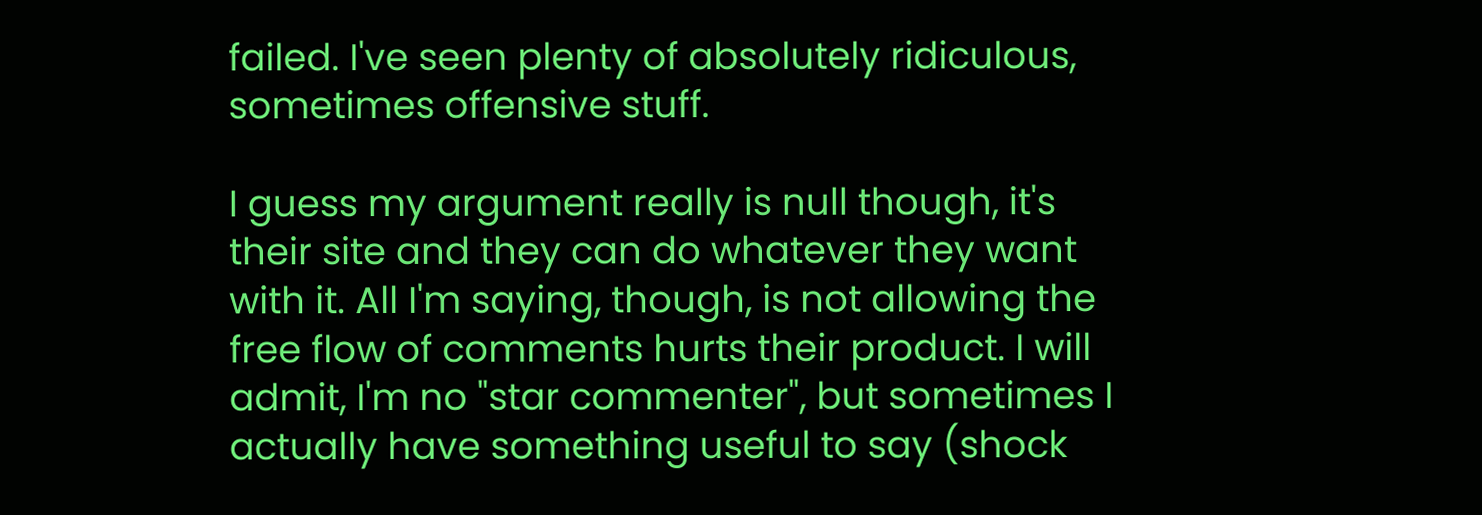failed. I've seen plenty of absolutely ridiculous, sometimes offensive stuff.

I guess my argument really is null though, it's their site and they can do whatever they want with it. All I'm saying, though, is not allowing the free flow of comments hurts their product. I will admit, I'm no "star commenter", but sometimes I actually have something useful to say (shock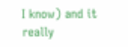I know) and it really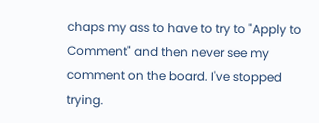chaps my ass to have to try to "Apply to Comment" and then never see my comment on the board. I've stopped trying.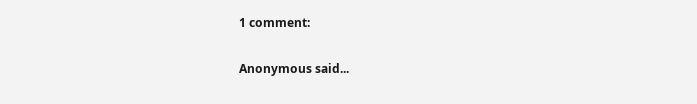1 comment:

Anonymous said...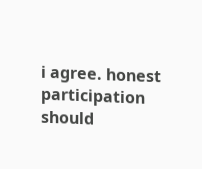i agree. honest participation should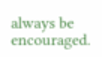always be encouraged.